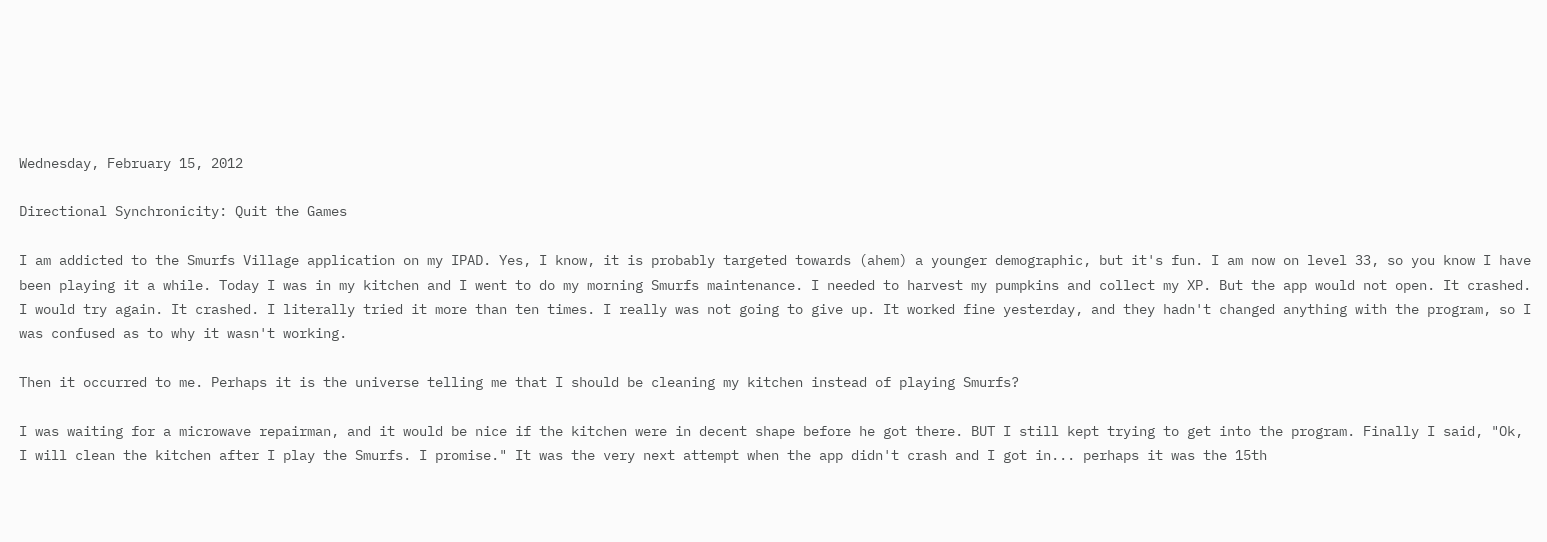Wednesday, February 15, 2012

Directional Synchronicity: Quit the Games

I am addicted to the Smurfs Village application on my IPAD. Yes, I know, it is probably targeted towards (ahem) a younger demographic, but it's fun. I am now on level 33, so you know I have been playing it a while. Today I was in my kitchen and I went to do my morning Smurfs maintenance. I needed to harvest my pumpkins and collect my XP. But the app would not open. It crashed. I would try again. It crashed. I literally tried it more than ten times. I really was not going to give up. It worked fine yesterday, and they hadn't changed anything with the program, so I was confused as to why it wasn't working.

Then it occurred to me. Perhaps it is the universe telling me that I should be cleaning my kitchen instead of playing Smurfs?

I was waiting for a microwave repairman, and it would be nice if the kitchen were in decent shape before he got there. BUT I still kept trying to get into the program. Finally I said, "Ok, I will clean the kitchen after I play the Smurfs. I promise." It was the very next attempt when the app didn't crash and I got in... perhaps it was the 15th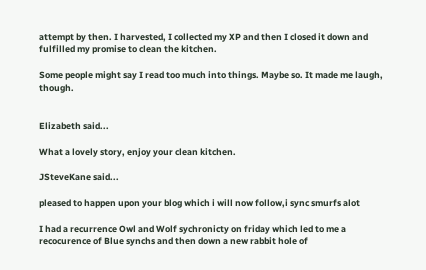attempt by then. I harvested, I collected my XP and then I closed it down and fulfilled my promise to clean the kitchen.

Some people might say I read too much into things. Maybe so. It made me laugh, though.


Elizabeth said...

What a lovely story, enjoy your clean kitchen.

JSteveKane said...

pleased to happen upon your blog which i will now follow,i sync smurfs alot

I had a recurrence Owl and Wolf sychronicty on friday which led to me a recocurence of Blue synchs and then down a new rabbit hole of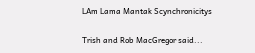LAm Lama Mantak Scynchronicitys

Trish and Rob MacGregor said...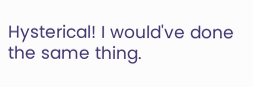Hysterical! I would've done the same thing.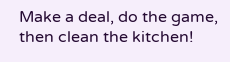Make a deal, do the game, then clean the kitchen!